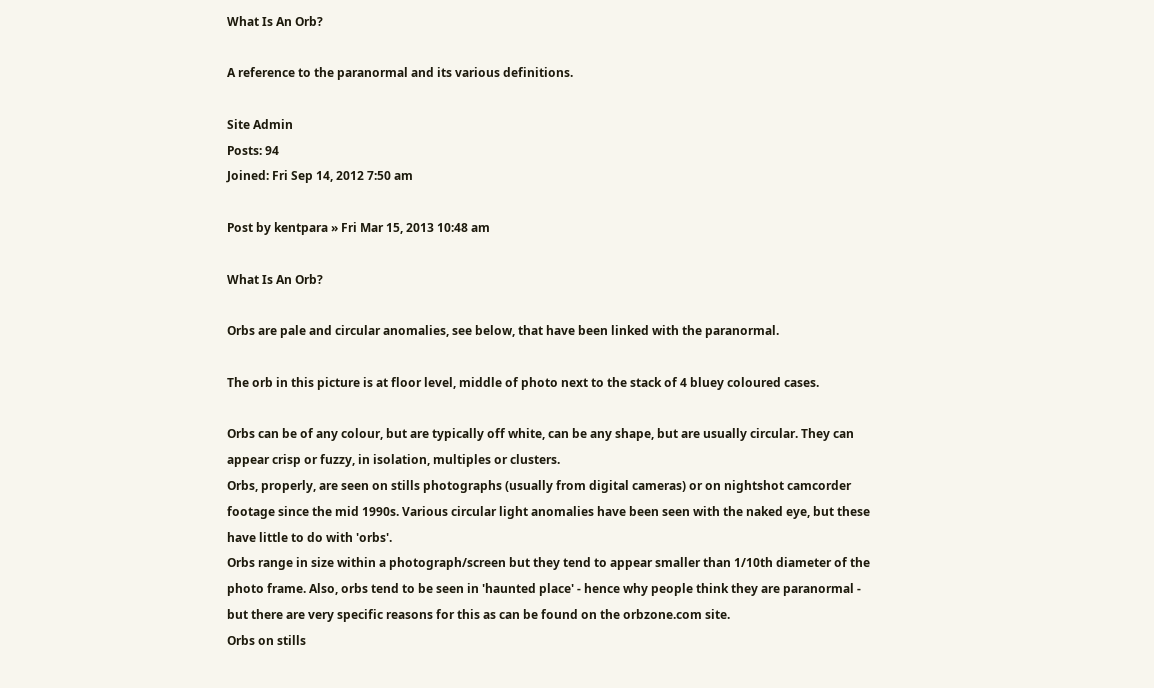What Is An Orb?

A reference to the paranormal and its various definitions.

Site Admin
Posts: 94
Joined: Fri Sep 14, 2012 7:50 am

Post by kentpara » Fri Mar 15, 2013 10:48 am

What Is An Orb?

Orbs are pale and circular anomalies, see below, that have been linked with the paranormal.

The orb in this picture is at floor level, middle of photo next to the stack of 4 bluey coloured cases.

Orbs can be of any colour, but are typically off white, can be any shape, but are usually circular. They can appear crisp or fuzzy, in isolation, multiples or clusters.
Orbs, properly, are seen on stills photographs (usually from digital cameras) or on nightshot camcorder footage since the mid 1990s. Various circular light anomalies have been seen with the naked eye, but these have little to do with 'orbs'.
Orbs range in size within a photograph/screen but they tend to appear smaller than 1/10th diameter of the photo frame. Also, orbs tend to be seen in 'haunted place' - hence why people think they are paranormal - but there are very specific reasons for this as can be found on the orbzone.com site.
Orbs on stills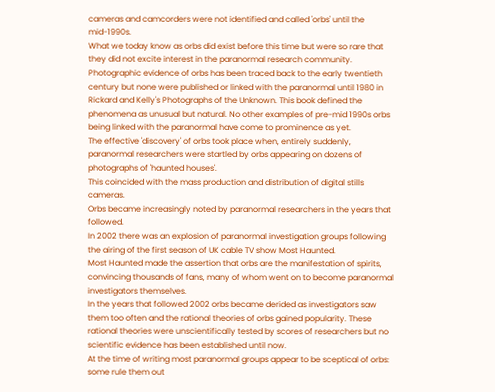cameras and camcorders were not identified and called 'orbs' until the mid-1990s.
What we today know as orbs did exist before this time but were so rare that they did not excite interest in the paranormal research community.
Photographic evidence of orbs has been traced back to the early twentieth century but none were published or linked with the paranormal until 1980 in Rickard and Kelly's Photographs of the Unknown. This book defined the phenomena as unusual but natural. No other examples of pre-mid 1990s orbs being linked with the paranormal have come to prominence as yet.
The effective 'discovery' of orbs took place when, entirely suddenly, paranormal researchers were startled by orbs appearing on dozens of photographs of 'haunted houses'.
This coincided with the mass production and distribution of digital stills cameras.
Orbs became increasingly noted by paranormal researchers in the years that followed.
In 2002 there was an explosion of paranormal investigation groups following the airing of the first season of UK cable TV show Most Haunted.
Most Haunted made the assertion that orbs are the manifestation of spirits, convincing thousands of fans, many of whom went on to become paranormal investigators themselves.
In the years that followed 2002 orbs became derided as investigators saw them too often and the rational theories of orbs gained popularity. These rational theories were unscientifically tested by scores of researchers but no scientific evidence has been established until now.
At the time of writing most paranormal groups appear to be sceptical of orbs: some rule them out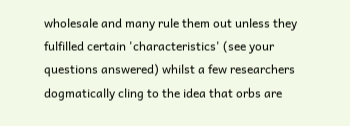wholesale and many rule them out unless they fulfilled certain 'characteristics' (see your questions answered) whilst a few researchers dogmatically cling to the idea that orbs are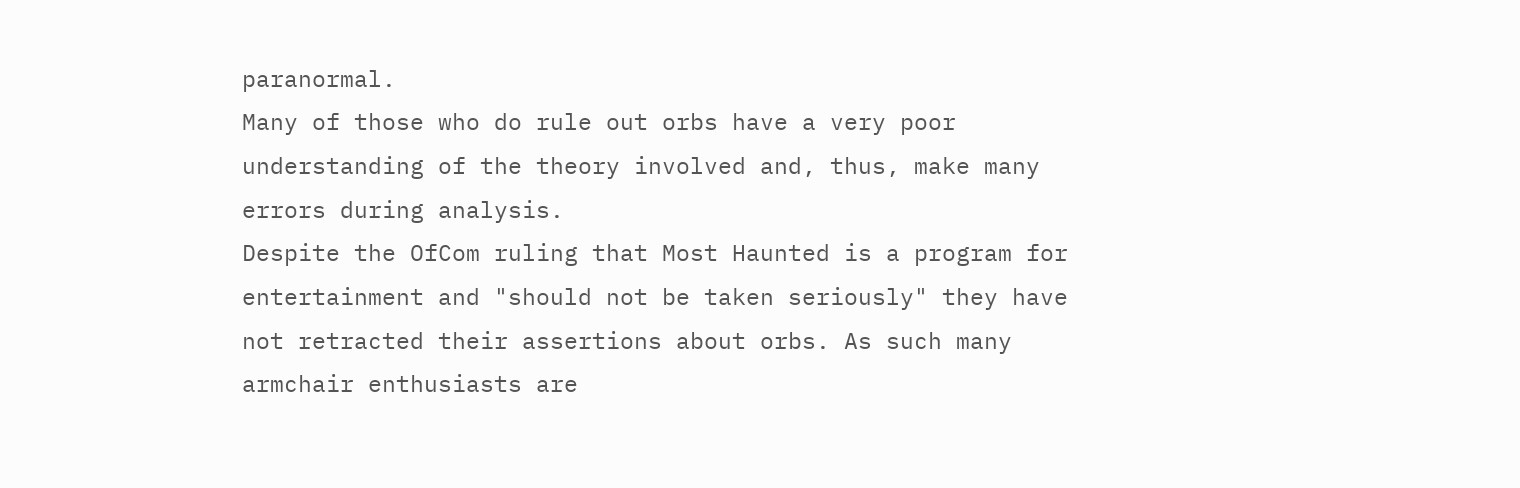paranormal.
Many of those who do rule out orbs have a very poor understanding of the theory involved and, thus, make many errors during analysis.
Despite the OfCom ruling that Most Haunted is a program for entertainment and "should not be taken seriously" they have not retracted their assertions about orbs. As such many armchair enthusiasts are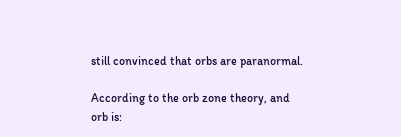still convinced that orbs are paranormal.

According to the orb zone theory, and orb is: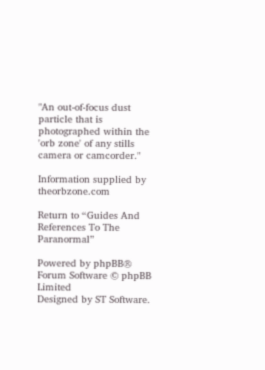"An out-of-focus dust particle that is photographed within the 'orb zone' of any stills camera or camcorder."

Information supplied by theorbzone.com

Return to “Guides And References To The Paranormal”

Powered by phpBB® Forum Software © phpBB Limited
Designed by ST Software.